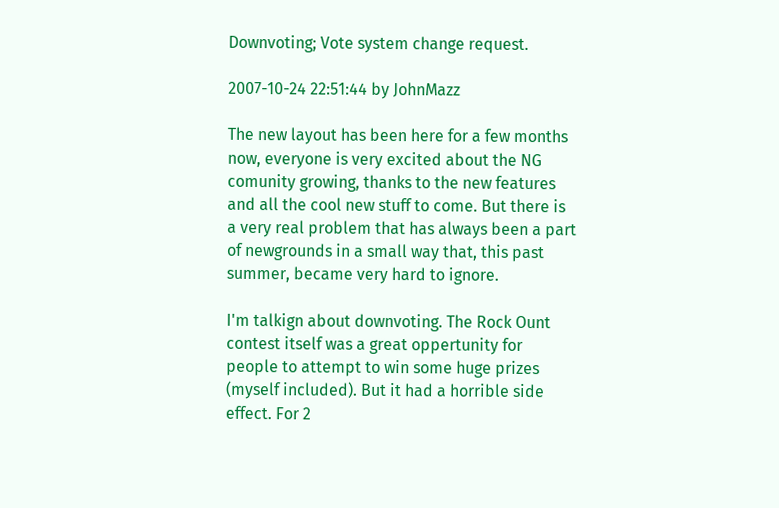Downvoting; Vote system change request.

2007-10-24 22:51:44 by JohnMazz

The new layout has been here for a few months now, everyone is very excited about the NG comunity growing, thanks to the new features and all the cool new stuff to come. But there is a very real problem that has always been a part of newgrounds in a small way that, this past summer, became very hard to ignore.

I'm talkign about downvoting. The Rock Ount contest itself was a great oppertunity for people to attempt to win some huge prizes (myself included). But it had a horrible side effect. For 2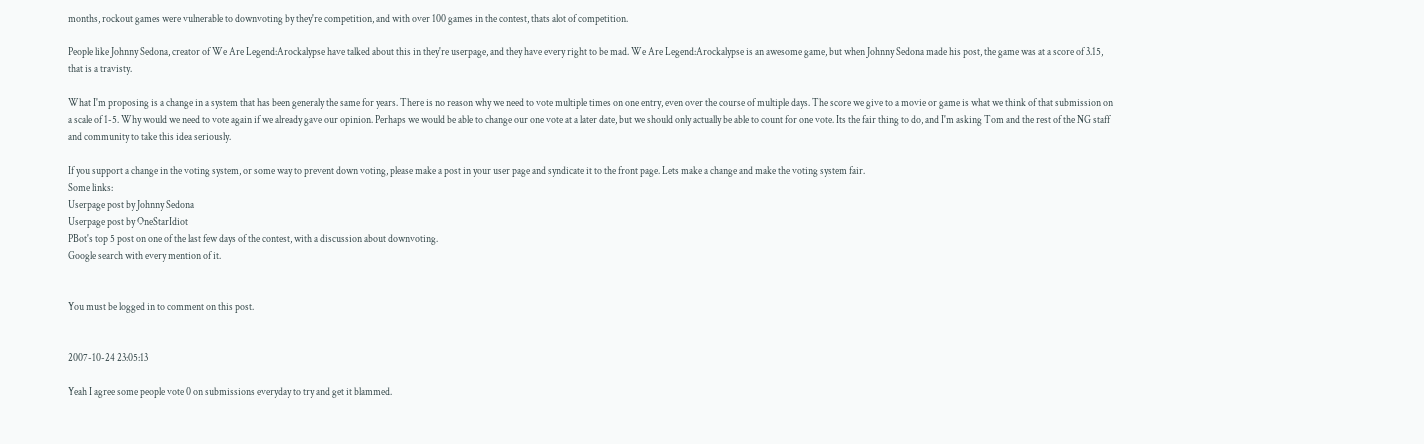months, rockout games were vulnerable to downvoting by they're competition, and with over 100 games in the contest, thats alot of competition.

People like Johnny Sedona, creator of We Are Legend:Arockalypse have talked about this in they're userpage, and they have every right to be mad. We Are Legend:Arockalypse is an awesome game, but when Johnny Sedona made his post, the game was at a score of 3.15, that is a travisty.

What I'm proposing is a change in a system that has been generaly the same for years. There is no reason why we need to vote multiple times on one entry, even over the course of multiple days. The score we give to a movie or game is what we think of that submission on a scale of 1-5. Why would we need to vote again if we already gave our opinion. Perhaps we would be able to change our one vote at a later date, but we should only actually be able to count for one vote. Its the fair thing to do, and I'm asking Tom and the rest of the NG staff and community to take this idea seriously.

If you support a change in the voting system, or some way to prevent down voting, please make a post in your user page and syndicate it to the front page. Lets make a change and make the voting system fair.
Some links:
Userpage post by Johnny Sedona
Userpage post by OneStarIdiot
PBot's top 5 post on one of the last few days of the contest, with a discussion about downvoting.
Google search with every mention of it.


You must be logged in to comment on this post.


2007-10-24 23:05:13

Yeah I agree some people vote 0 on submissions everyday to try and get it blammed.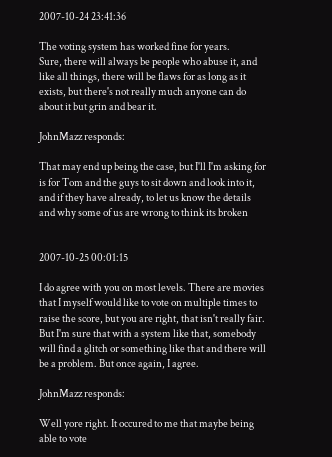2007-10-24 23:41:36

The voting system has worked fine for years.
Sure, there will always be people who abuse it, and like all things, there will be flaws for as long as it exists, but there's not really much anyone can do about it but grin and bear it.

JohnMazz responds:

That may end up being the case, but I'll I'm asking for is for Tom and the guys to sit down and look into it, and if they have already, to let us know the details and why some of us are wrong to think its broken


2007-10-25 00:01:15

I do agree with you on most levels. There are movies that I myself would like to vote on multiple times to raise the score, but you are right, that isn't really fair. But I'm sure that with a system like that, somebody will find a glitch or something like that and there will be a problem. But once again, I agree.

JohnMazz responds:

Well yore right. It occured to me that maybe being able to vote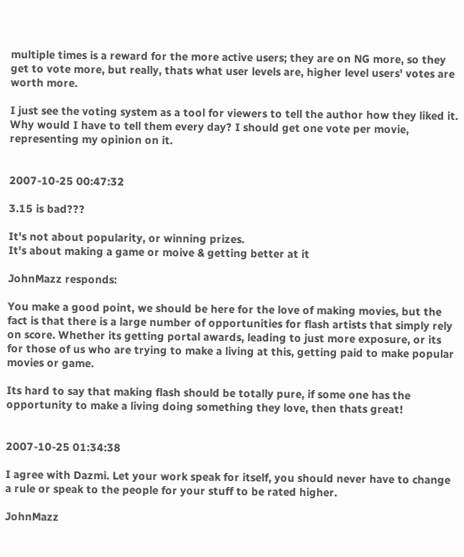multiple times is a reward for the more active users; they are on NG more, so they get to vote more, but really, thats what user levels are, higher level users' votes are worth more.

I just see the voting system as a tool for viewers to tell the author how they liked it. Why would I have to tell them every day? I should get one vote per movie, representing my opinion on it.


2007-10-25 00:47:32

3.15 is bad???

It's not about popularity, or winning prizes.
It's about making a game or moive & getting better at it

JohnMazz responds:

You make a good point, we should be here for the love of making movies, but the fact is that there is a large number of opportunities for flash artists that simply rely on score. Whether its getting portal awards, leading to just more exposure, or its for those of us who are trying to make a living at this, getting paid to make popular movies or game.

Its hard to say that making flash should be totally pure, if some one has the opportunity to make a living doing something they love, then thats great!


2007-10-25 01:34:38

I agree with Dazmi. Let your work speak for itself, you should never have to change a rule or speak to the people for your stuff to be rated higher.

JohnMazz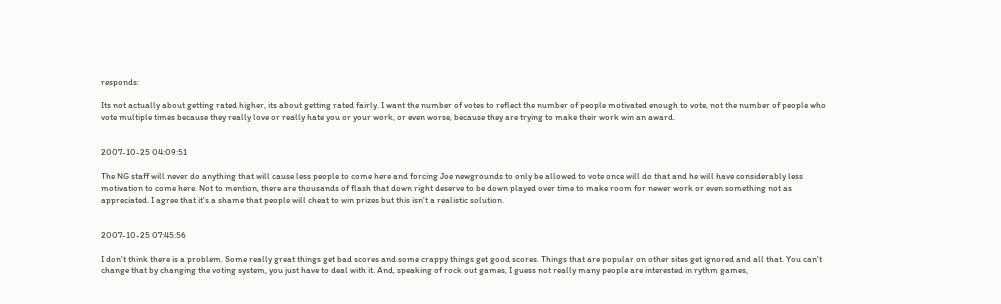responds:

Its not actually about getting rated higher, its about getting rated fairly. I want the number of votes to reflect the number of people motivated enough to vote, not the number of people who vote multiple times because they really love or really hate you or your work, or even worse, because they are trying to make their work win an award.


2007-10-25 04:09:51

The NG staff will never do anything that will cause less people to come here and forcing Joe newgrounds to only be allowed to vote once will do that and he will have considerably less motivation to come here. Not to mention, there are thousands of flash that down right deserve to be down played over time to make room for newer work or even something not as appreciated. I agree that it's a shame that people will cheat to win prizes but this isn't a realistic solution.


2007-10-25 07:45:56

I don't think there is a problem. Some really great things get bad scores and some crappy things get good scores. Things that are popular on other sites get ignored and all that. You can't change that by changing the voting system, you just have to deal with it. And, speaking of rock out games, I guess not really many people are interested in rythm games,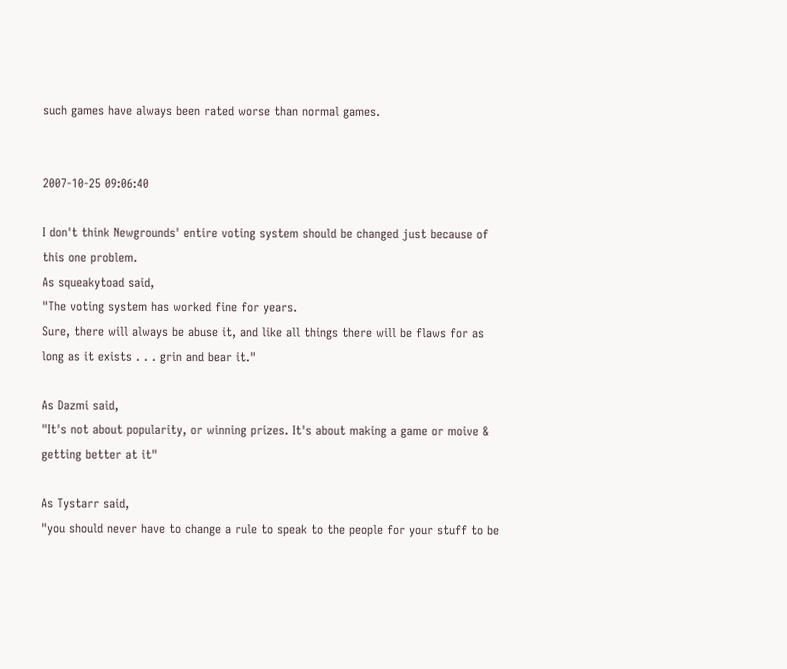such games have always been rated worse than normal games.


2007-10-25 09:06:40

I don't think Newgrounds' entire voting system should be changed just because of this one problem.
As squeakytoad said,
"The voting system has worked fine for years.
Sure, there will always be abuse it, and like all things there will be flaws for as long as it exists . . . grin and bear it."

As Dazmi said,
"It's not about popularity, or winning prizes. It's about making a game or moive & getting better at it"

As Tystarr said,
"you should never have to change a rule to speak to the people for your stuff to be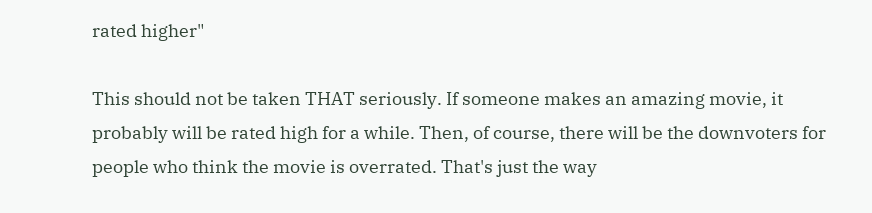rated higher"

This should not be taken THAT seriously. If someone makes an amazing movie, it probably will be rated high for a while. Then, of course, there will be the downvoters for people who think the movie is overrated. That's just the way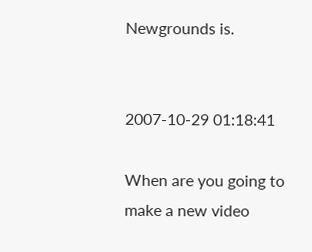Newgrounds is.


2007-10-29 01:18:41

When are you going to make a new video